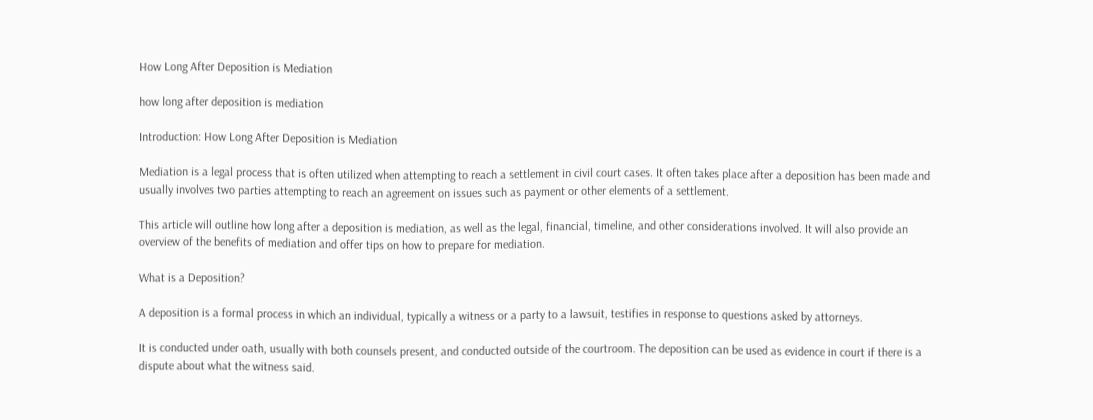How Long After Deposition is Mediation

how long after deposition is mediation

Introduction: How Long After Deposition is Mediation

Mediation is a legal process that is often utilized when attempting to reach a settlement in civil court cases. It often takes place after a deposition has been made and usually involves two parties attempting to reach an agreement on issues such as payment or other elements of a settlement.

This article will outline how long after a deposition is mediation, as well as the legal, financial, timeline, and other considerations involved. It will also provide an overview of the benefits of mediation and offer tips on how to prepare for mediation.

What is a Deposition?

A deposition is a formal process in which an individual, typically a witness or a party to a lawsuit, testifies in response to questions asked by attorneys.

It is conducted under oath, usually with both counsels present, and conducted outside of the courtroom. The deposition can be used as evidence in court if there is a dispute about what the witness said.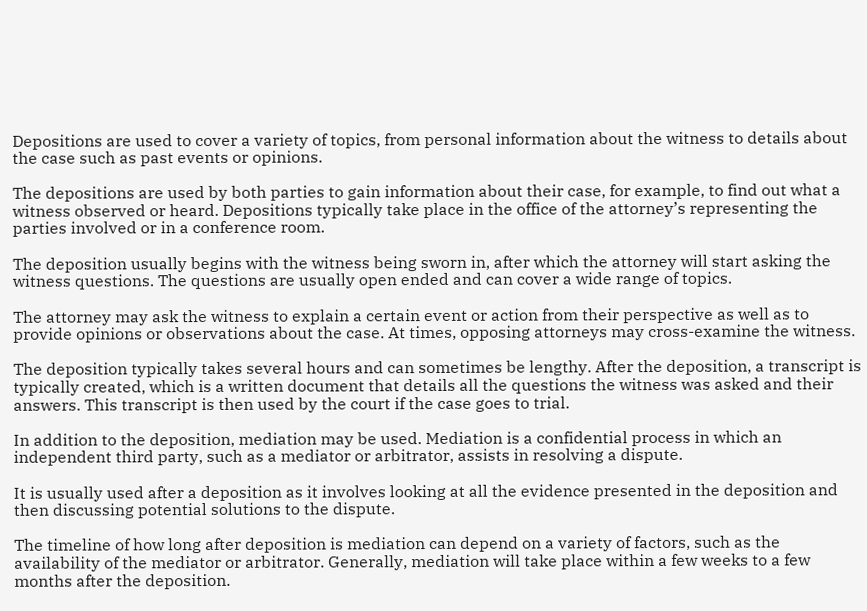Depositions are used to cover a variety of topics, from personal information about the witness to details about the case such as past events or opinions.

The depositions are used by both parties to gain information about their case, for example, to find out what a witness observed or heard. Depositions typically take place in the office of the attorney’s representing the parties involved or in a conference room.

The deposition usually begins with the witness being sworn in, after which the attorney will start asking the witness questions. The questions are usually open ended and can cover a wide range of topics.

The attorney may ask the witness to explain a certain event or action from their perspective as well as to provide opinions or observations about the case. At times, opposing attorneys may cross-examine the witness.

The deposition typically takes several hours and can sometimes be lengthy. After the deposition, a transcript is typically created, which is a written document that details all the questions the witness was asked and their answers. This transcript is then used by the court if the case goes to trial.

In addition to the deposition, mediation may be used. Mediation is a confidential process in which an independent third party, such as a mediator or arbitrator, assists in resolving a dispute.

It is usually used after a deposition as it involves looking at all the evidence presented in the deposition and then discussing potential solutions to the dispute.

The timeline of how long after deposition is mediation can depend on a variety of factors, such as the availability of the mediator or arbitrator. Generally, mediation will take place within a few weeks to a few months after the deposition.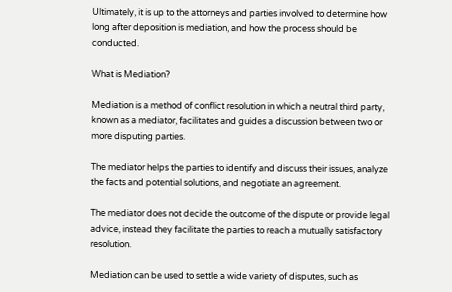Ultimately, it is up to the attorneys and parties involved to determine how long after deposition is mediation, and how the process should be conducted.

What is Mediation?

Mediation is a method of conflict resolution in which a neutral third party, known as a mediator, facilitates and guides a discussion between two or more disputing parties.

The mediator helps the parties to identify and discuss their issues, analyze the facts and potential solutions, and negotiate an agreement.

The mediator does not decide the outcome of the dispute or provide legal advice, instead they facilitate the parties to reach a mutually satisfactory resolution.

Mediation can be used to settle a wide variety of disputes, such as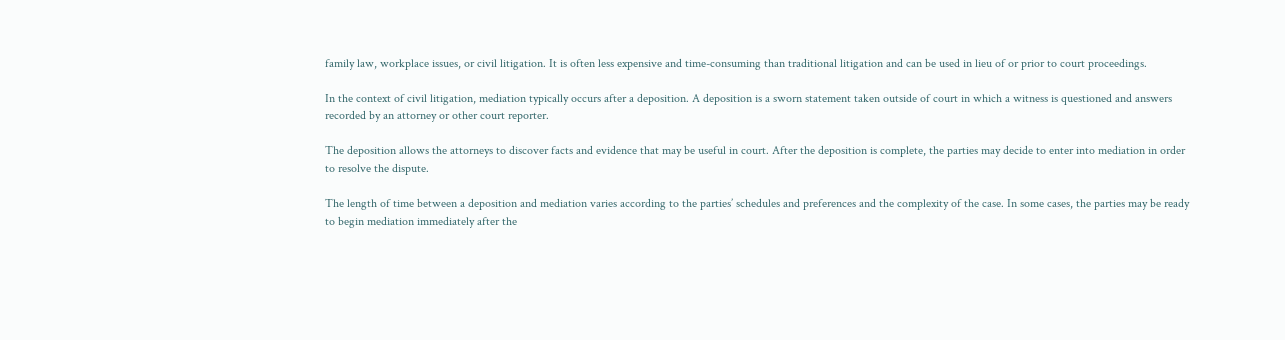family law, workplace issues, or civil litigation. It is often less expensive and time-consuming than traditional litigation and can be used in lieu of or prior to court proceedings.

In the context of civil litigation, mediation typically occurs after a deposition. A deposition is a sworn statement taken outside of court in which a witness is questioned and answers recorded by an attorney or other court reporter.

The deposition allows the attorneys to discover facts and evidence that may be useful in court. After the deposition is complete, the parties may decide to enter into mediation in order to resolve the dispute.

The length of time between a deposition and mediation varies according to the parties’ schedules and preferences and the complexity of the case. In some cases, the parties may be ready to begin mediation immediately after the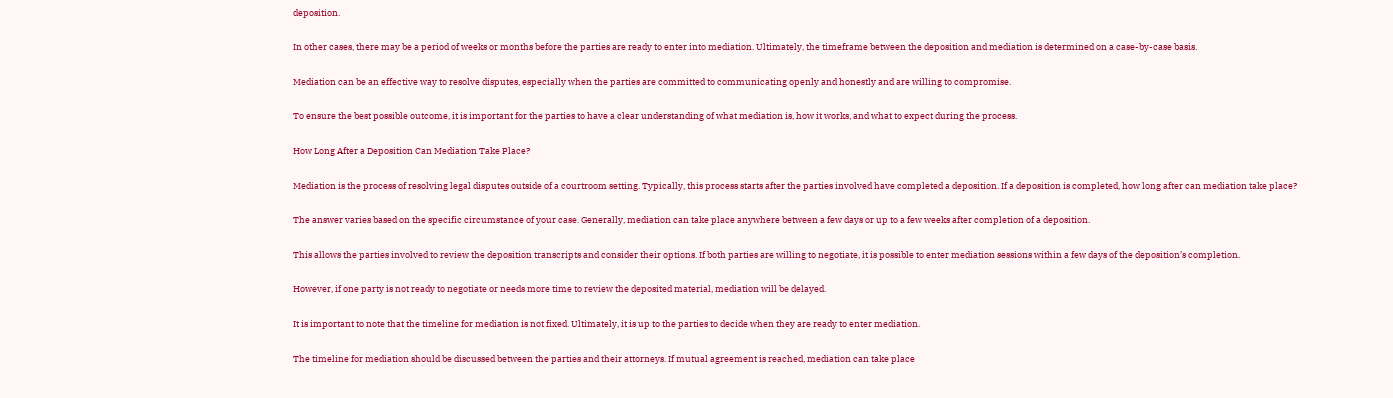deposition.

In other cases, there may be a period of weeks or months before the parties are ready to enter into mediation. Ultimately, the timeframe between the deposition and mediation is determined on a case-by-case basis.

Mediation can be an effective way to resolve disputes, especially when the parties are committed to communicating openly and honestly and are willing to compromise.

To ensure the best possible outcome, it is important for the parties to have a clear understanding of what mediation is, how it works, and what to expect during the process.

How Long After a Deposition Can Mediation Take Place?

Mediation is the process of resolving legal disputes outside of a courtroom setting. Typically, this process starts after the parties involved have completed a deposition. If a deposition is completed, how long after can mediation take place?

The answer varies based on the specific circumstance of your case. Generally, mediation can take place anywhere between a few days or up to a few weeks after completion of a deposition.

This allows the parties involved to review the deposition transcripts and consider their options. If both parties are willing to negotiate, it is possible to enter mediation sessions within a few days of the deposition’s completion.

However, if one party is not ready to negotiate or needs more time to review the deposited material, mediation will be delayed.

It is important to note that the timeline for mediation is not fixed. Ultimately, it is up to the parties to decide when they are ready to enter mediation.

The timeline for mediation should be discussed between the parties and their attorneys. If mutual agreement is reached, mediation can take place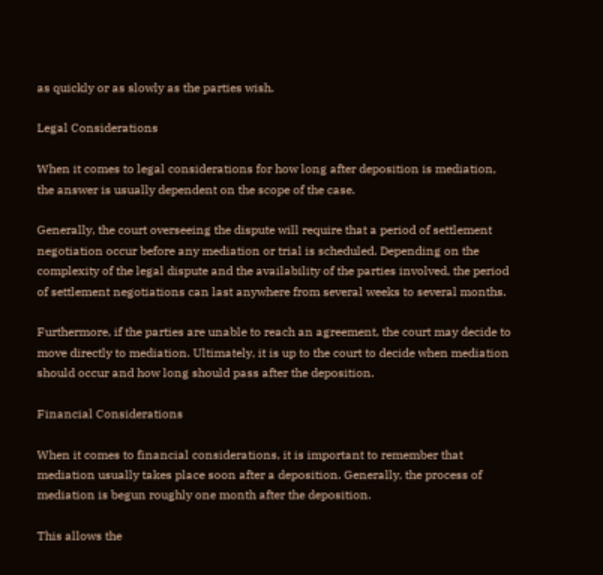as quickly or as slowly as the parties wish.

Legal Considerations

When it comes to legal considerations for how long after deposition is mediation, the answer is usually dependent on the scope of the case.

Generally, the court overseeing the dispute will require that a period of settlement negotiation occur before any mediation or trial is scheduled. Depending on the complexity of the legal dispute and the availability of the parties involved, the period of settlement negotiations can last anywhere from several weeks to several months.

Furthermore, if the parties are unable to reach an agreement, the court may decide to move directly to mediation. Ultimately, it is up to the court to decide when mediation should occur and how long should pass after the deposition.

Financial Considerations

When it comes to financial considerations, it is important to remember that mediation usually takes place soon after a deposition. Generally, the process of mediation is begun roughly one month after the deposition.

This allows the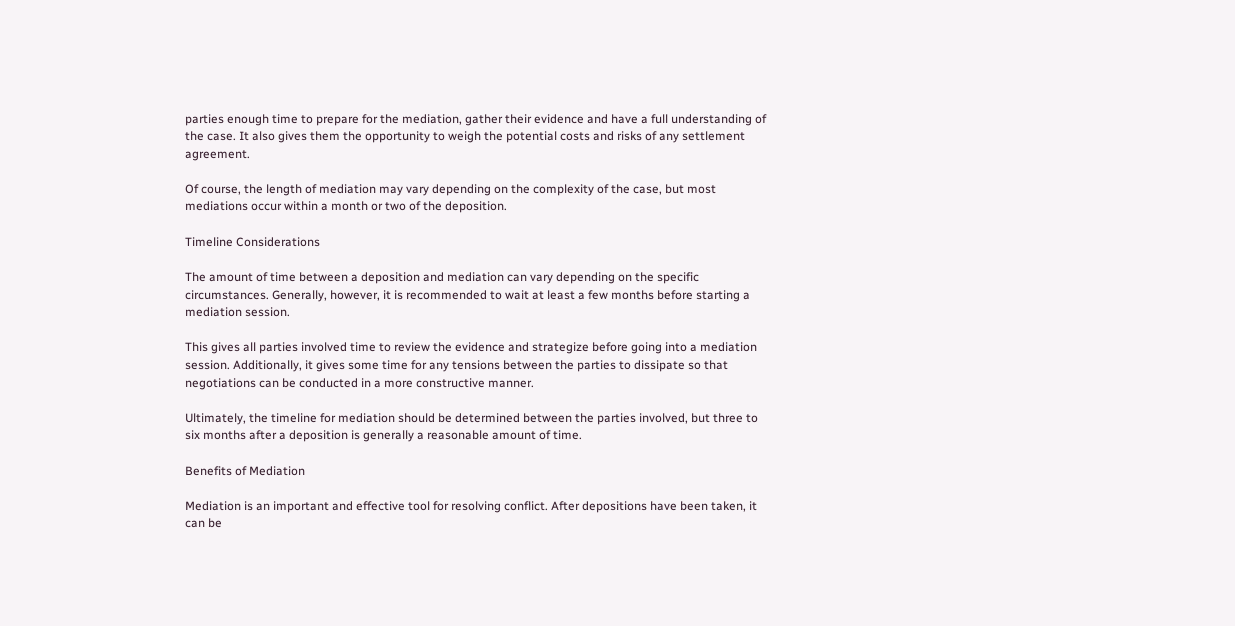parties enough time to prepare for the mediation, gather their evidence and have a full understanding of the case. It also gives them the opportunity to weigh the potential costs and risks of any settlement agreement.

Of course, the length of mediation may vary depending on the complexity of the case, but most mediations occur within a month or two of the deposition.

Timeline Considerations

The amount of time between a deposition and mediation can vary depending on the specific circumstances. Generally, however, it is recommended to wait at least a few months before starting a mediation session.

This gives all parties involved time to review the evidence and strategize before going into a mediation session. Additionally, it gives some time for any tensions between the parties to dissipate so that negotiations can be conducted in a more constructive manner.

Ultimately, the timeline for mediation should be determined between the parties involved, but three to six months after a deposition is generally a reasonable amount of time.

Benefits of Mediation

Mediation is an important and effective tool for resolving conflict. After depositions have been taken, it can be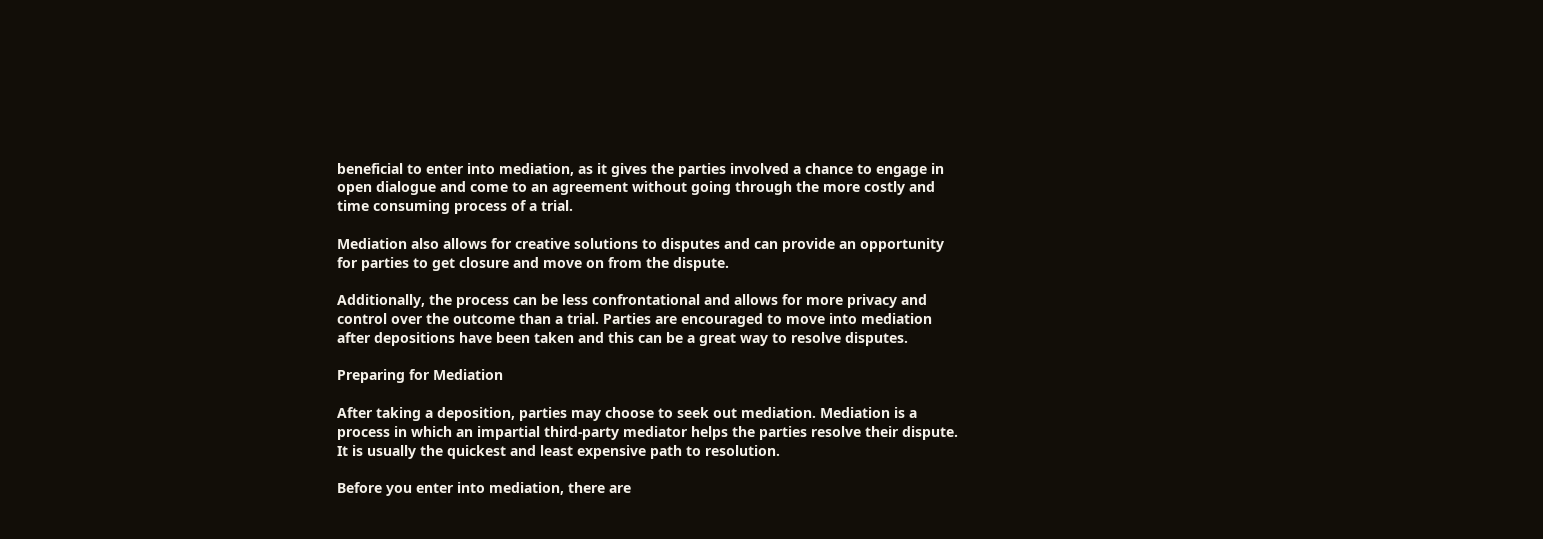beneficial to enter into mediation, as it gives the parties involved a chance to engage in open dialogue and come to an agreement without going through the more costly and time consuming process of a trial.

Mediation also allows for creative solutions to disputes and can provide an opportunity for parties to get closure and move on from the dispute.

Additionally, the process can be less confrontational and allows for more privacy and control over the outcome than a trial. Parties are encouraged to move into mediation after depositions have been taken and this can be a great way to resolve disputes.

Preparing for Mediation

After taking a deposition, parties may choose to seek out mediation. Mediation is a process in which an impartial third-party mediator helps the parties resolve their dispute. It is usually the quickest and least expensive path to resolution.

Before you enter into mediation, there are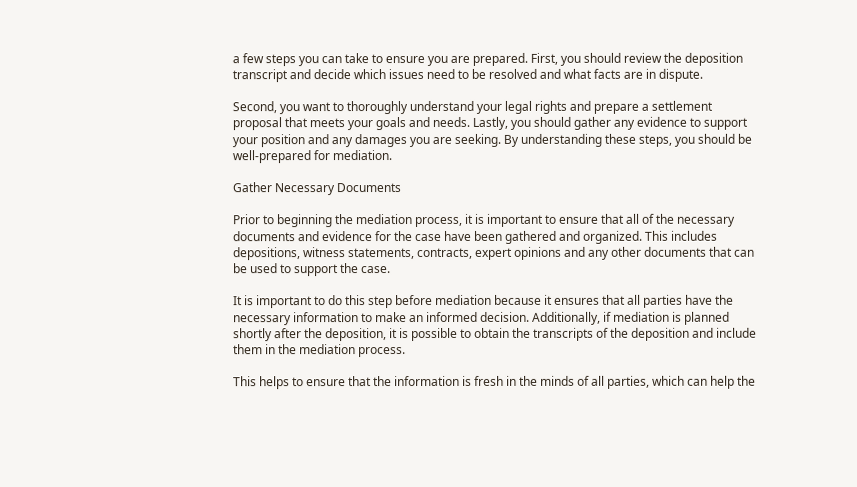a few steps you can take to ensure you are prepared. First, you should review the deposition transcript and decide which issues need to be resolved and what facts are in dispute.

Second, you want to thoroughly understand your legal rights and prepare a settlement proposal that meets your goals and needs. Lastly, you should gather any evidence to support your position and any damages you are seeking. By understanding these steps, you should be well-prepared for mediation.

Gather Necessary Documents

Prior to beginning the mediation process, it is important to ensure that all of the necessary documents and evidence for the case have been gathered and organized. This includes depositions, witness statements, contracts, expert opinions and any other documents that can be used to support the case.

It is important to do this step before mediation because it ensures that all parties have the necessary information to make an informed decision. Additionally, if mediation is planned shortly after the deposition, it is possible to obtain the transcripts of the deposition and include them in the mediation process.

This helps to ensure that the information is fresh in the minds of all parties, which can help the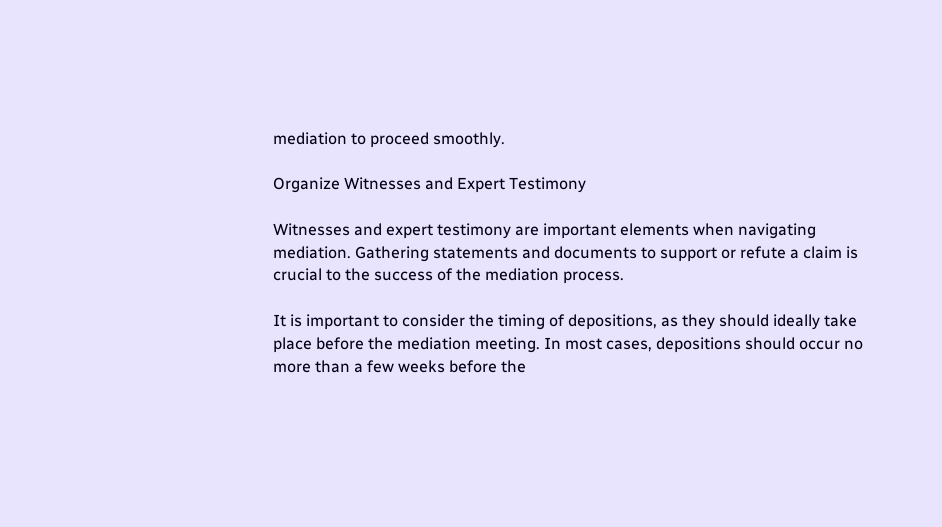mediation to proceed smoothly.

Organize Witnesses and Expert Testimony

Witnesses and expert testimony are important elements when navigating mediation. Gathering statements and documents to support or refute a claim is crucial to the success of the mediation process.

It is important to consider the timing of depositions, as they should ideally take place before the mediation meeting. In most cases, depositions should occur no more than a few weeks before the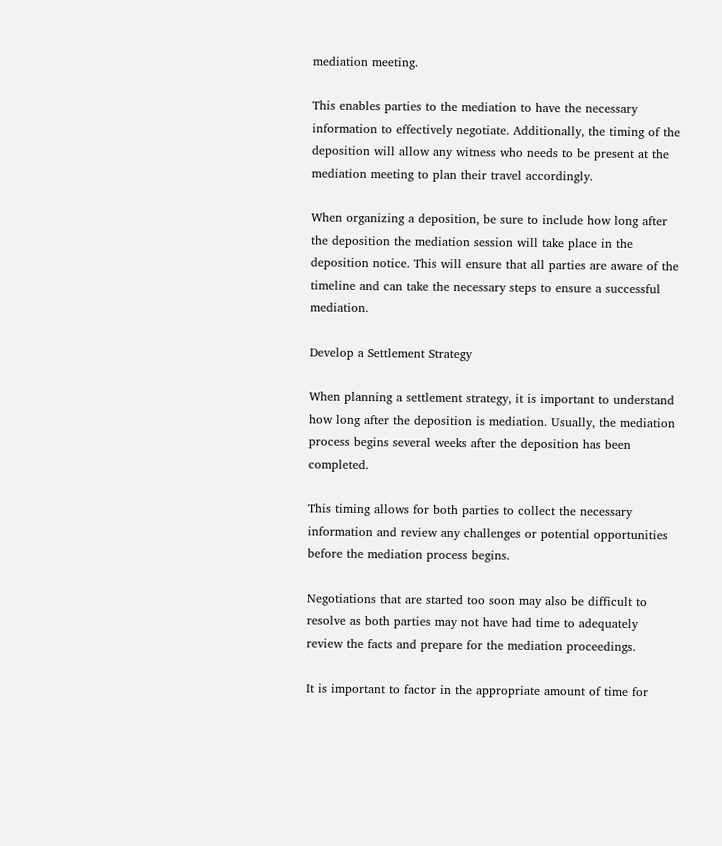mediation meeting.

This enables parties to the mediation to have the necessary information to effectively negotiate. Additionally, the timing of the deposition will allow any witness who needs to be present at the mediation meeting to plan their travel accordingly.

When organizing a deposition, be sure to include how long after the deposition the mediation session will take place in the deposition notice. This will ensure that all parties are aware of the timeline and can take the necessary steps to ensure a successful mediation.

Develop a Settlement Strategy

When planning a settlement strategy, it is important to understand how long after the deposition is mediation. Usually, the mediation process begins several weeks after the deposition has been completed.

This timing allows for both parties to collect the necessary information and review any challenges or potential opportunities before the mediation process begins.

Negotiations that are started too soon may also be difficult to resolve as both parties may not have had time to adequately review the facts and prepare for the mediation proceedings.

It is important to factor in the appropriate amount of time for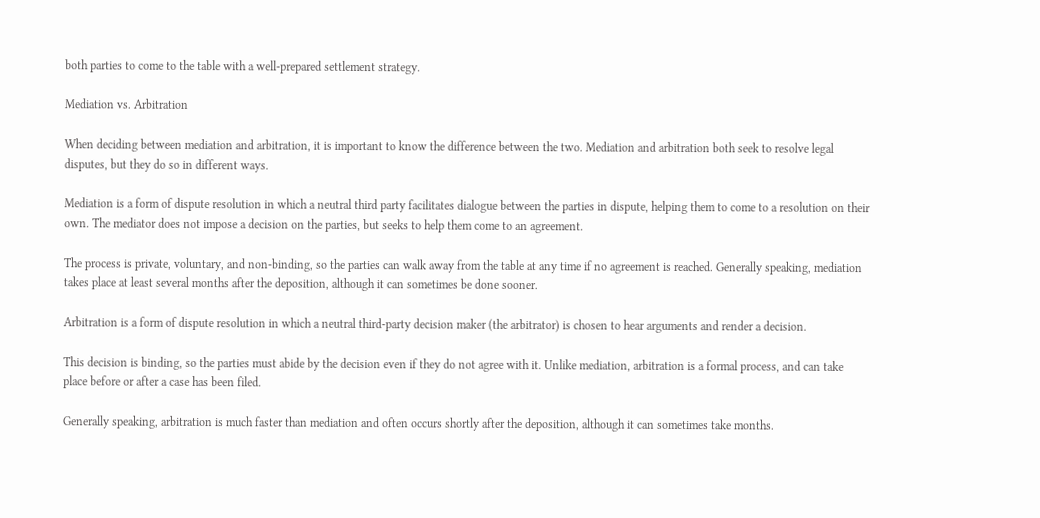both parties to come to the table with a well-prepared settlement strategy.

Mediation vs. Arbitration

When deciding between mediation and arbitration, it is important to know the difference between the two. Mediation and arbitration both seek to resolve legal disputes, but they do so in different ways.

Mediation is a form of dispute resolution in which a neutral third party facilitates dialogue between the parties in dispute, helping them to come to a resolution on their own. The mediator does not impose a decision on the parties, but seeks to help them come to an agreement.

The process is private, voluntary, and non-binding, so the parties can walk away from the table at any time if no agreement is reached. Generally speaking, mediation takes place at least several months after the deposition, although it can sometimes be done sooner.

Arbitration is a form of dispute resolution in which a neutral third-party decision maker (the arbitrator) is chosen to hear arguments and render a decision.

This decision is binding, so the parties must abide by the decision even if they do not agree with it. Unlike mediation, arbitration is a formal process, and can take place before or after a case has been filed.

Generally speaking, arbitration is much faster than mediation and often occurs shortly after the deposition, although it can sometimes take months.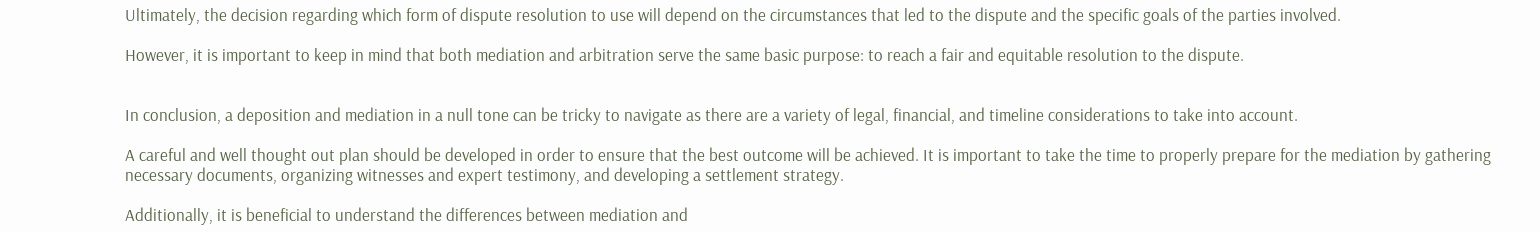Ultimately, the decision regarding which form of dispute resolution to use will depend on the circumstances that led to the dispute and the specific goals of the parties involved.

However, it is important to keep in mind that both mediation and arbitration serve the same basic purpose: to reach a fair and equitable resolution to the dispute.


In conclusion, a deposition and mediation in a null tone can be tricky to navigate as there are a variety of legal, financial, and timeline considerations to take into account.

A careful and well thought out plan should be developed in order to ensure that the best outcome will be achieved. It is important to take the time to properly prepare for the mediation by gathering necessary documents, organizing witnesses and expert testimony, and developing a settlement strategy.

Additionally, it is beneficial to understand the differences between mediation and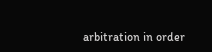arbitration in order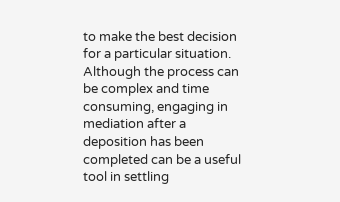to make the best decision for a particular situation. Although the process can be complex and time consuming, engaging in mediation after a deposition has been completed can be a useful tool in settling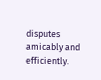disputes amicably and efficiently.